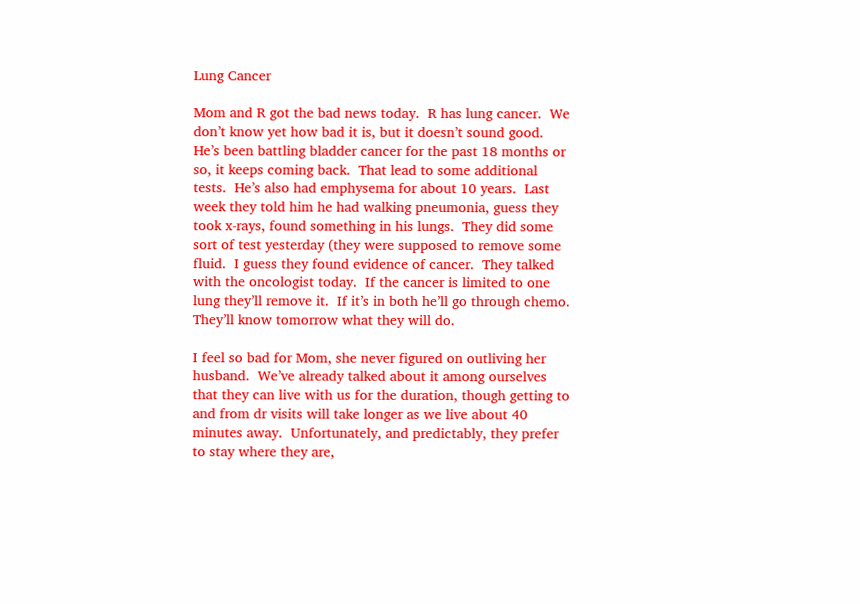Lung Cancer

Mom and R got the bad news today.  R has lung cancer.  We don’t know yet how bad it is, but it doesn’t sound good.  He’s been battling bladder cancer for the past 18 months or so, it keeps coming back.  That lead to some additional tests.  He’s also had emphysema for about 10 years.  Last week they told him he had walking pneumonia, guess they took x-rays, found something in his lungs.  They did some sort of test yesterday (they were supposed to remove some fluid.  I guess they found evidence of cancer.  They talked with the oncologist today.  If the cancer is limited to one lung they’ll remove it.  If it’s in both he’ll go through chemo.  They’ll know tomorrow what they will do.

I feel so bad for Mom, she never figured on outliving her husband.  We’ve already talked about it among ourselves that they can live with us for the duration, though getting to and from dr visits will take longer as we live about 40 minutes away.  Unfortunately, and predictably, they prefer to stay where they are,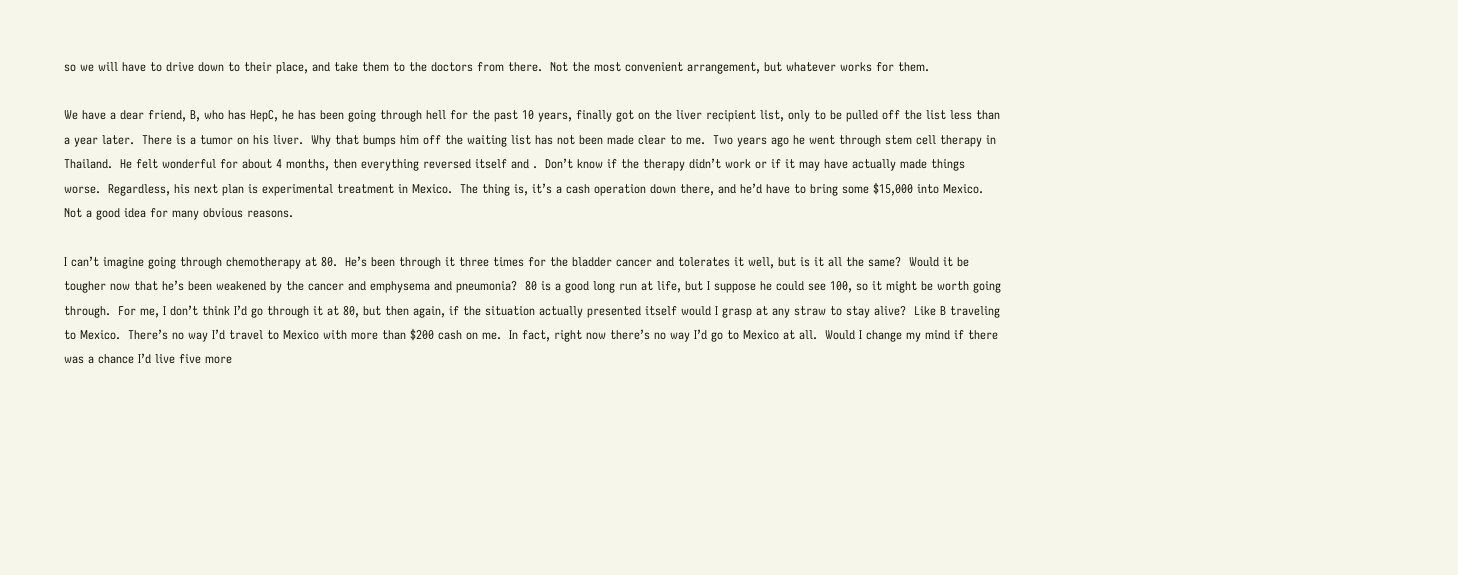so we will have to drive down to their place, and take them to the doctors from there.  Not the most convenient arrangement, but whatever works for them.

We have a dear friend, B, who has HepC, he has been going through hell for the past 10 years, finally got on the liver recipient list, only to be pulled off the list less than a year later.  There is a tumor on his liver.  Why that bumps him off the waiting list has not been made clear to me.  Two years ago he went through stem cell therapy in Thailand.  He felt wonderful for about 4 months, then everything reversed itself and .  Don’t know if the therapy didn’t work or if it may have actually made things worse.  Regardless, his next plan is experimental treatment in Mexico.  The thing is, it’s a cash operation down there, and he’d have to bring some $15,000 into Mexico.  Not a good idea for many obvious reasons.

I can’t imagine going through chemotherapy at 80.  He’s been through it three times for the bladder cancer and tolerates it well, but is it all the same?  Would it be tougher now that he’s been weakened by the cancer and emphysema and pneumonia?  80 is a good long run at life, but I suppose he could see 100, so it might be worth going through.  For me, I don’t think I’d go through it at 80, but then again, if the situation actually presented itself would I grasp at any straw to stay alive?  Like B traveling to Mexico.  There’s no way I’d travel to Mexico with more than $200 cash on me.  In fact, right now there’s no way I’d go to Mexico at all.  Would I change my mind if there was a chance I’d live five more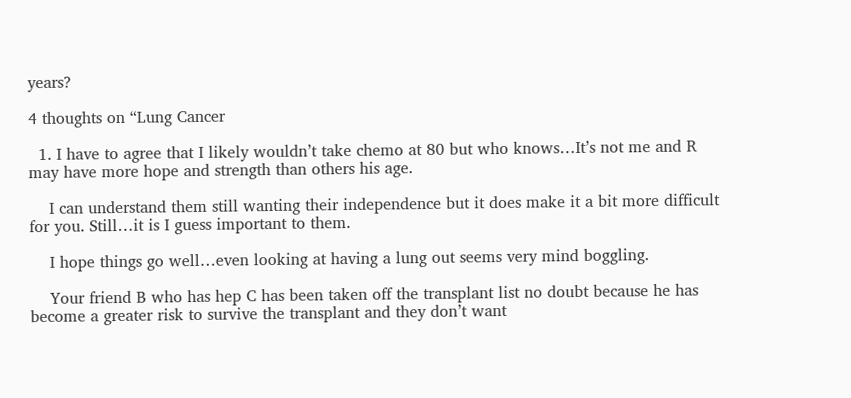years?

4 thoughts on “Lung Cancer

  1. I have to agree that I likely wouldn’t take chemo at 80 but who knows…It’s not me and R may have more hope and strength than others his age.

    I can understand them still wanting their independence but it does make it a bit more difficult for you. Still…it is I guess important to them.

    I hope things go well…even looking at having a lung out seems very mind boggling.

    Your friend B who has hep C has been taken off the transplant list no doubt because he has become a greater risk to survive the transplant and they don’t want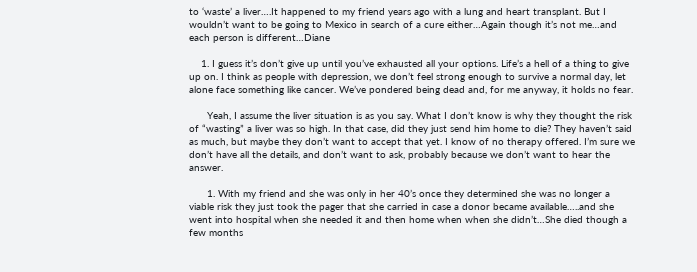to ‘waste’ a liver….It happened to my friend years ago with a lung and heart transplant. But I wouldn’t want to be going to Mexico in search of a cure either…Again though it’s not me…and each person is different…Diane

    1. I guess it’s don’t give up until you’ve exhausted all your options. Life’s a hell of a thing to give up on. I think as people with depression, we don’t feel strong enough to survive a normal day, let alone face something like cancer. We’ve pondered being dead and, for me anyway, it holds no fear.

      Yeah, I assume the liver situation is as you say. What I don’t know is why they thought the risk of “wasting” a liver was so high. In that case, did they just send him home to die? They haven’t said as much, but maybe they don’t want to accept that yet. I know of no therapy offered. I’m sure we don’t have all the details, and don’t want to ask, probably because we don’t want to hear the answer.

      1. With my friend and she was only in her 40’s once they determined she was no longer a viable risk they just took the pager that she carried in case a donor became available…..and she went into hospital when she needed it and then home when when she didn’t…She died though a few months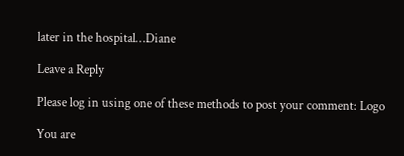later in the hospital…Diane

Leave a Reply

Please log in using one of these methods to post your comment: Logo

You are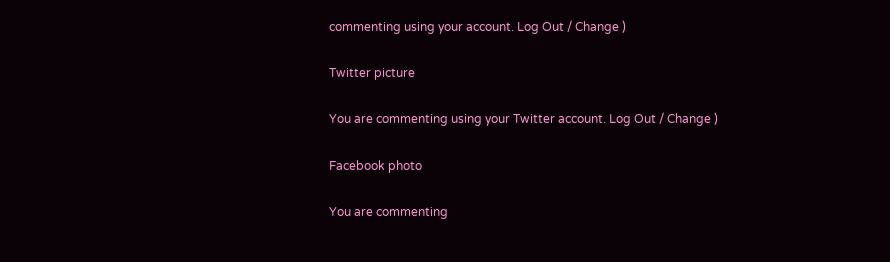commenting using your account. Log Out / Change )

Twitter picture

You are commenting using your Twitter account. Log Out / Change )

Facebook photo

You are commenting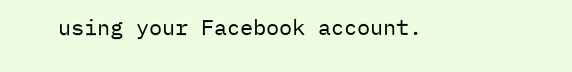using your Facebook account.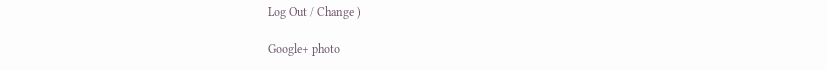Log Out / Change )

Google+ photo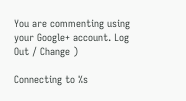You are commenting using your Google+ account. Log Out / Change )

Connecting to %s